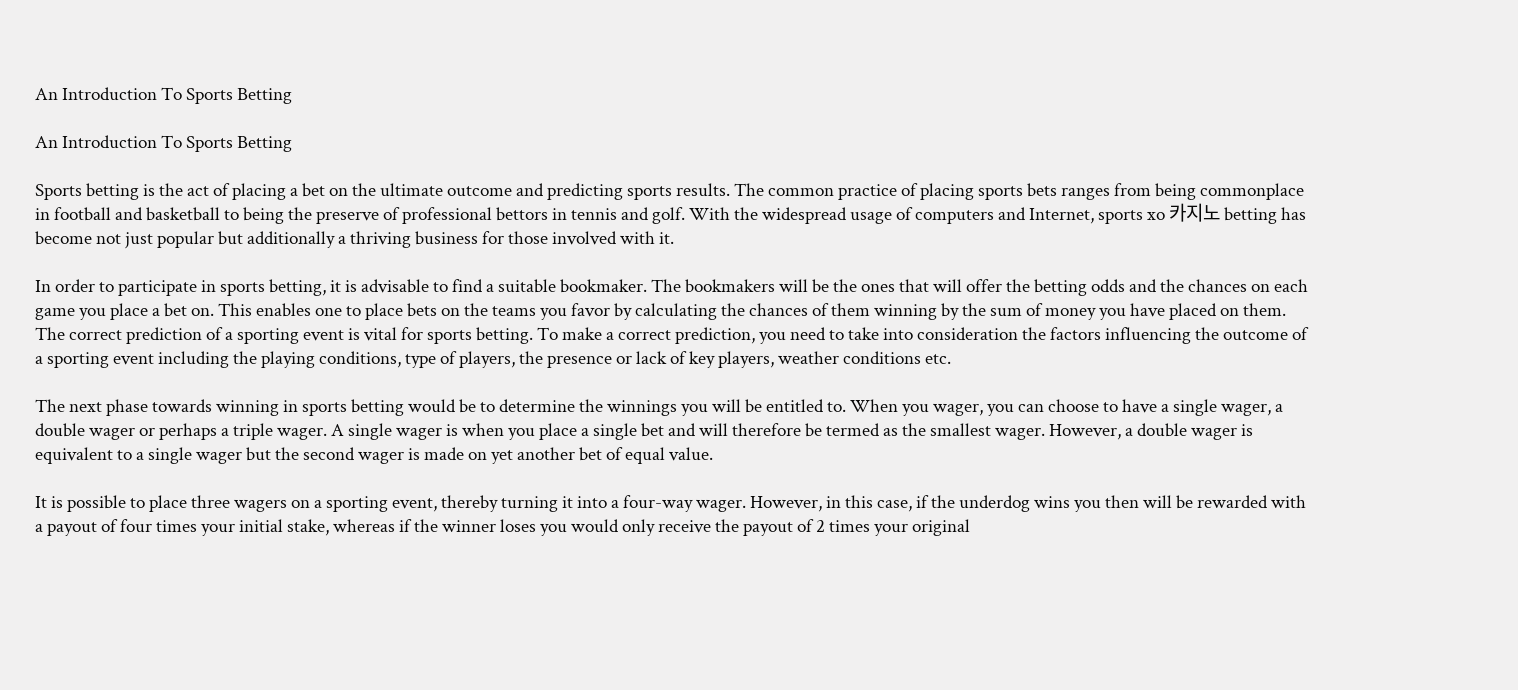An Introduction To Sports Betting

An Introduction To Sports Betting

Sports betting is the act of placing a bet on the ultimate outcome and predicting sports results. The common practice of placing sports bets ranges from being commonplace in football and basketball to being the preserve of professional bettors in tennis and golf. With the widespread usage of computers and Internet, sports xo 카지노 betting has become not just popular but additionally a thriving business for those involved with it.

In order to participate in sports betting, it is advisable to find a suitable bookmaker. The bookmakers will be the ones that will offer the betting odds and the chances on each game you place a bet on. This enables one to place bets on the teams you favor by calculating the chances of them winning by the sum of money you have placed on them. The correct prediction of a sporting event is vital for sports betting. To make a correct prediction, you need to take into consideration the factors influencing the outcome of a sporting event including the playing conditions, type of players, the presence or lack of key players, weather conditions etc.

The next phase towards winning in sports betting would be to determine the winnings you will be entitled to. When you wager, you can choose to have a single wager, a double wager or perhaps a triple wager. A single wager is when you place a single bet and will therefore be termed as the smallest wager. However, a double wager is equivalent to a single wager but the second wager is made on yet another bet of equal value.

It is possible to place three wagers on a sporting event, thereby turning it into a four-way wager. However, in this case, if the underdog wins you then will be rewarded with a payout of four times your initial stake, whereas if the winner loses you would only receive the payout of 2 times your original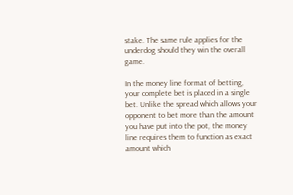stake. The same rule applies for the underdog should they win the overall game.

In the money line format of betting, your complete bet is placed in a single bet. Unlike the spread which allows your opponent to bet more than the amount you have put into the pot, the money line requires them to function as exact amount which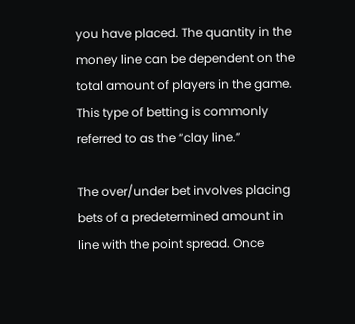you have placed. The quantity in the money line can be dependent on the total amount of players in the game. This type of betting is commonly referred to as the “clay line.”

The over/under bet involves placing bets of a predetermined amount in line with the point spread. Once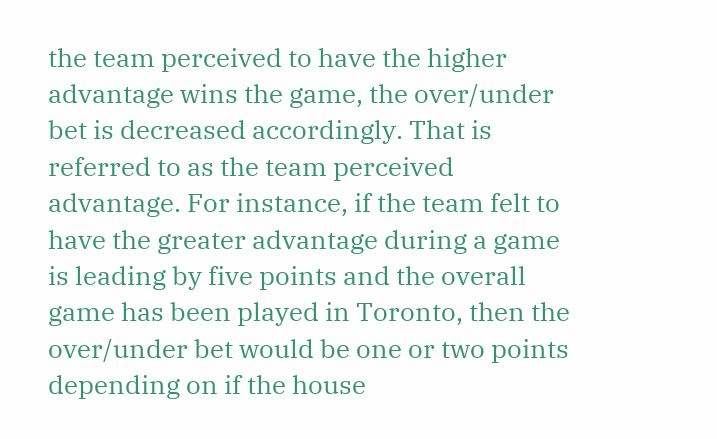the team perceived to have the higher advantage wins the game, the over/under bet is decreased accordingly. That is referred to as the team perceived advantage. For instance, if the team felt to have the greater advantage during a game is leading by five points and the overall game has been played in Toronto, then the over/under bet would be one or two points depending on if the house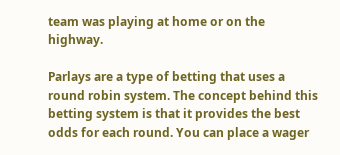team was playing at home or on the highway.

Parlays are a type of betting that uses a round robin system. The concept behind this betting system is that it provides the best odds for each round. You can place a wager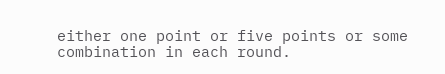either one point or five points or some combination in each round.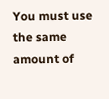You must use the same amount of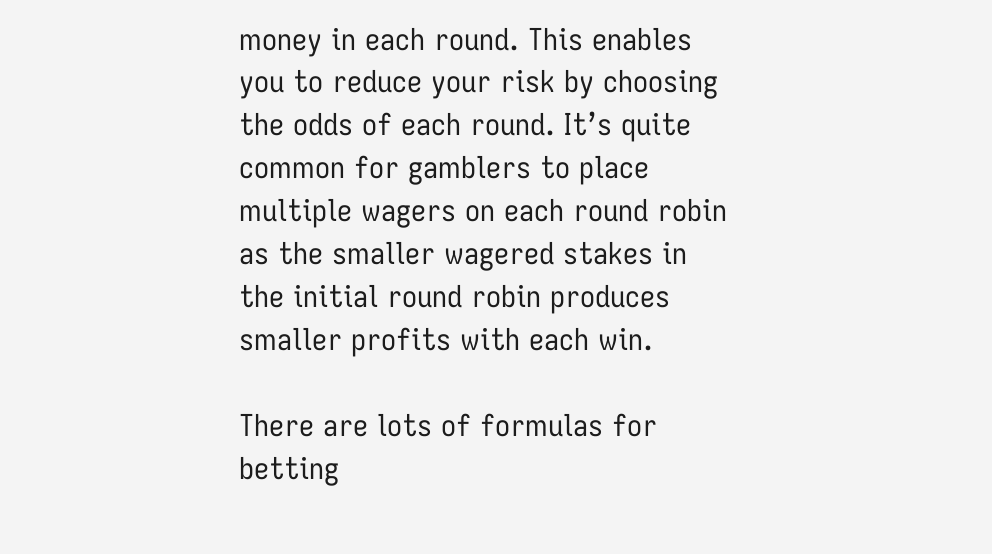money in each round. This enables you to reduce your risk by choosing the odds of each round. It’s quite common for gamblers to place multiple wagers on each round robin as the smaller wagered stakes in the initial round robin produces smaller profits with each win.

There are lots of formulas for betting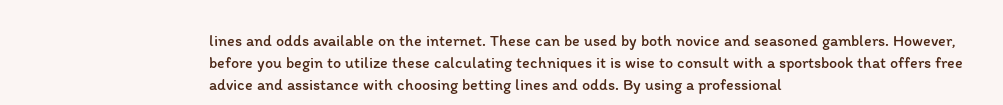lines and odds available on the internet. These can be used by both novice and seasoned gamblers. However, before you begin to utilize these calculating techniques it is wise to consult with a sportsbook that offers free advice and assistance with choosing betting lines and odds. By using a professional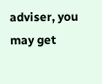adviser, you may get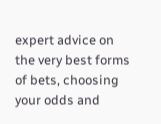expert advice on the very best forms of bets, choosing your odds and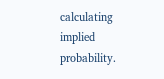calculating implied probability.